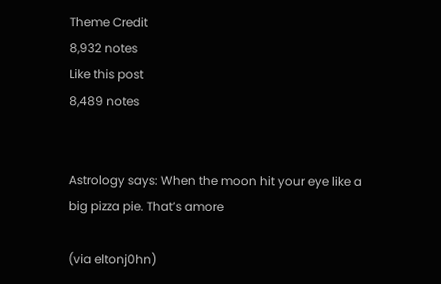Theme Credit
8,932 notes
Like this post
8,489 notes


Astrology says: When the moon hit your eye like a big pizza pie. That’s amore

(via eltonj0hn)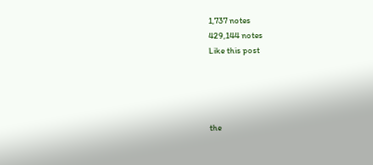1,737 notes
429,144 notes
Like this post




the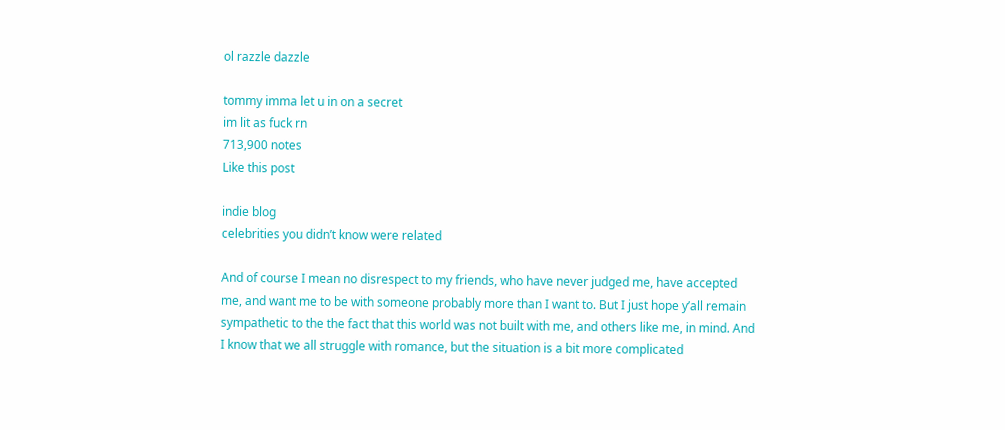ol razzle dazzle

tommy imma let u in on a secret
im lit as fuck rn
713,900 notes
Like this post

indie blog
celebrities you didn’t know were related

And of course I mean no disrespect to my friends, who have never judged me, have accepted me, and want me to be with someone probably more than I want to. But I just hope y’all remain sympathetic to the the fact that this world was not built with me, and others like me, in mind. And I know that we all struggle with romance, but the situation is a bit more complicated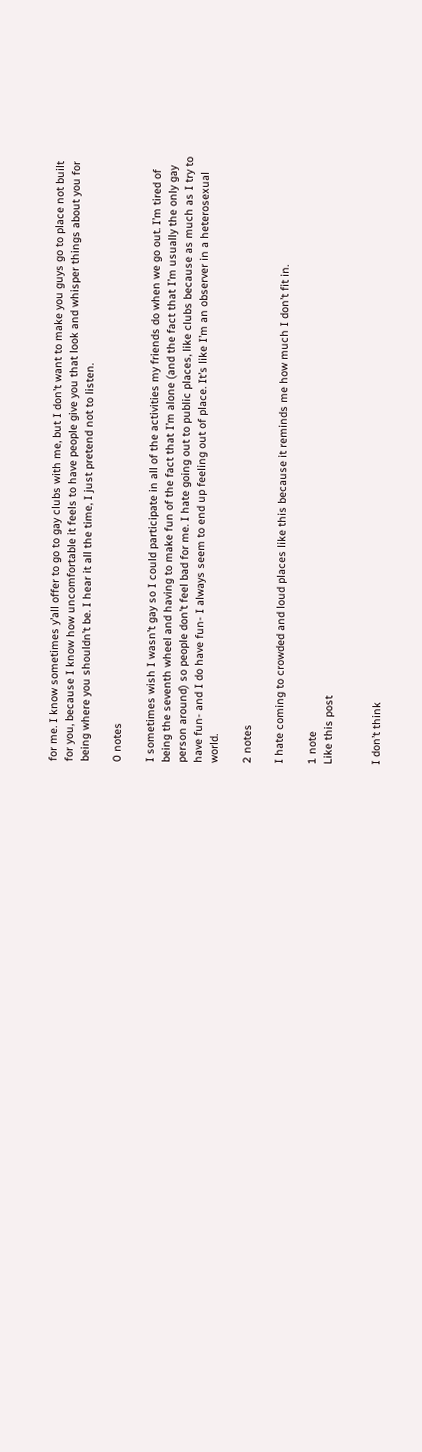for me. I know sometimes y’all offer to go to gay clubs with me, but I don’t want to make you guys go to place not built for you, because I know how uncomfortable it feels to have people give you that look and whisper things about you for being where you shouldn’t be. I hear it all the time, I just pretend not to listen.

0 notes

I sometimes wish I wasn’t gay so I could participate in all of the activities my friends do when we go out. I’m tired of being the seventh wheel and having to make fun of the fact that I’m alone (and the fact that I’m usually the only gay person around) so people don’t feel bad for me. I hate going out to public places, like clubs because as much as I try to have fun- and I do have fun- I always seem to end up feeling out of place. It’s like I’m an observer in a heterosexual world.

2 notes

I hate coming to crowded and loud places like this because it reminds me how much I don’t fit in.

1 note
Like this post


I don’t think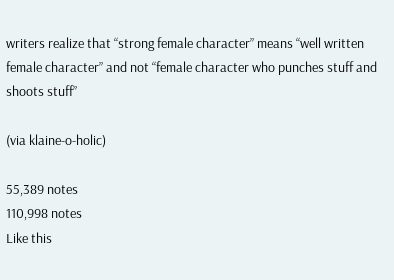writers realize that “strong female character” means “well written female character” and not “female character who punches stuff and shoots stuff”

(via klaine-o-holic)

55,389 notes
110,998 notes
Like this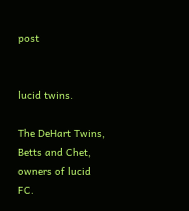post


lucid twins.

The DeHart Twins, Betts and Chet, owners of lucid FC.